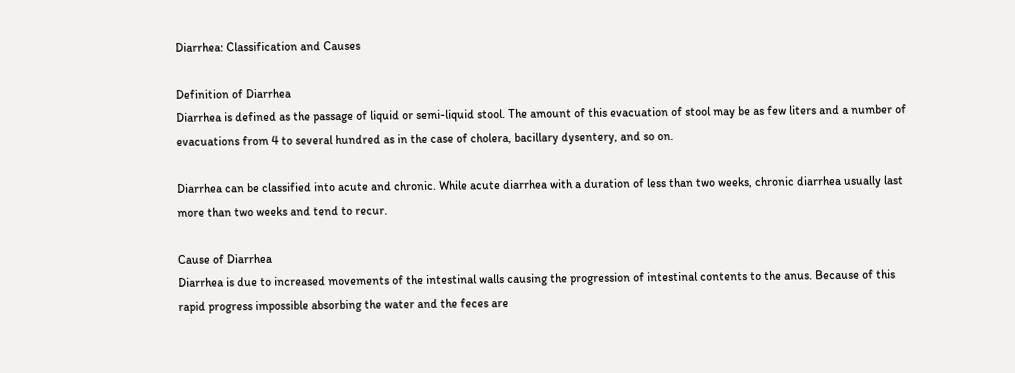Diarrhea: Classification and Causes

Definition of Diarrhea
Diarrhea is defined as the passage of liquid or semi-liquid stool. The amount of this evacuation of stool may be as few liters and a number of evacuations from 4 to several hundred as in the case of cholera, bacillary dysentery, and so on.

Diarrhea can be classified into acute and chronic. While acute diarrhea with a duration of less than two weeks, chronic diarrhea usually last more than two weeks and tend to recur.

Cause of Diarrhea
Diarrhea is due to increased movements of the intestinal walls causing the progression of intestinal contents to the anus. Because of this rapid progress impossible absorbing the water and the feces are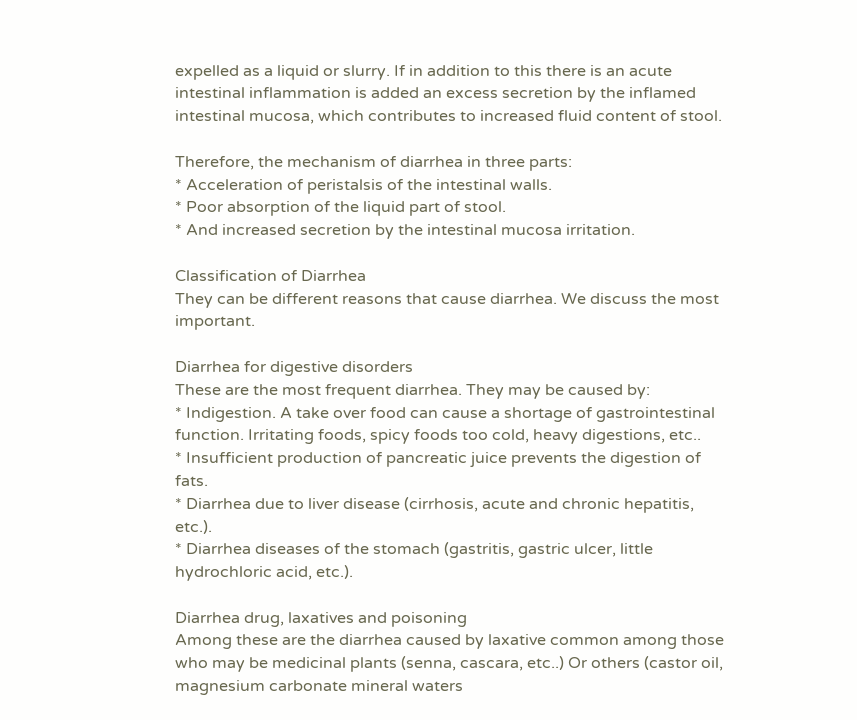expelled as a liquid or slurry. If in addition to this there is an acute intestinal inflammation is added an excess secretion by the inflamed intestinal mucosa, which contributes to increased fluid content of stool.

Therefore, the mechanism of diarrhea in three parts:
* Acceleration of peristalsis of the intestinal walls.
* Poor absorption of the liquid part of stool.
* And increased secretion by the intestinal mucosa irritation.

Classification of Diarrhea
They can be different reasons that cause diarrhea. We discuss the most important.

Diarrhea for digestive disorders
These are the most frequent diarrhea. They may be caused by:
* Indigestion. A take over food can cause a shortage of gastrointestinal function. Irritating foods, spicy foods too cold, heavy digestions, etc..
* Insufficient production of pancreatic juice prevents the digestion of fats.
* Diarrhea due to liver disease (cirrhosis, acute and chronic hepatitis, etc.).
* Diarrhea diseases of the stomach (gastritis, gastric ulcer, little hydrochloric acid, etc.).

Diarrhea drug, laxatives and poisoning
Among these are the diarrhea caused by laxative common among those who may be medicinal plants (senna, cascara, etc..) Or others (castor oil, magnesium carbonate mineral waters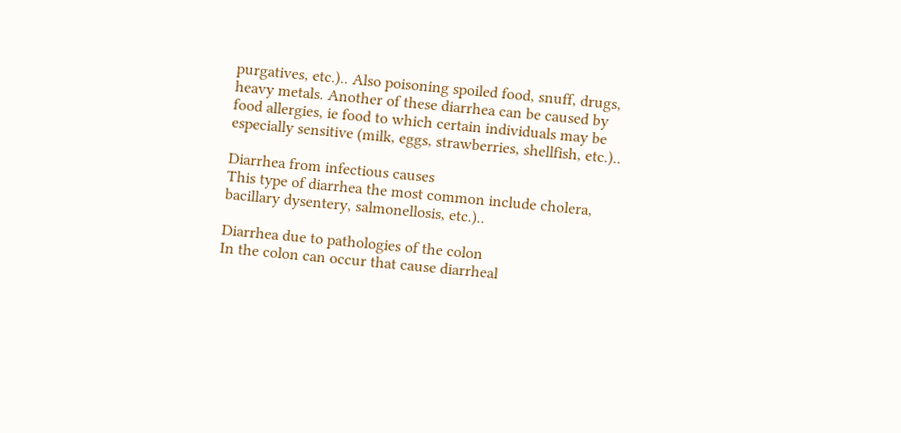purgatives, etc.).. Also poisoning spoiled food, snuff, drugs, heavy metals. Another of these diarrhea can be caused by food allergies, ie food to which certain individuals may be especially sensitive (milk, eggs, strawberries, shellfish, etc.)..

Diarrhea from infectious causes
This type of diarrhea the most common include cholera, bacillary dysentery, salmonellosis, etc.)..

Diarrhea due to pathologies of the colon
In the colon can occur that cause diarrheal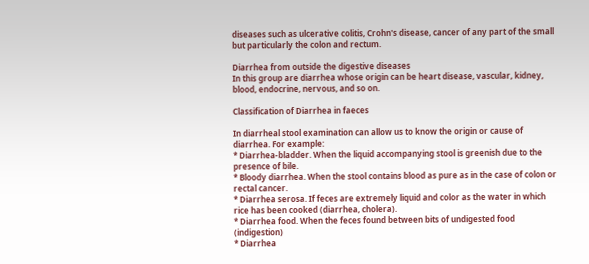diseases such as ulcerative colitis, Crohn's disease, cancer of any part of the small but particularly the colon and rectum.

Diarrhea from outside the digestive diseases
In this group are diarrhea whose origin can be heart disease, vascular, kidney, blood, endocrine, nervous, and so on.

Classification of Diarrhea in faeces

In diarrheal stool examination can allow us to know the origin or cause of diarrhea. For example:
* Diarrhea-bladder. When the liquid accompanying stool is greenish due to the presence of bile.
* Bloody diarrhea. When the stool contains blood as pure as in the case of colon or rectal cancer.
* Diarrhea serosa. If feces are extremely liquid and color as the water in which rice has been cooked (diarrhea, cholera).
* Diarrhea food. When the feces found between bits of undigested food (indigestion)
* Diarrhea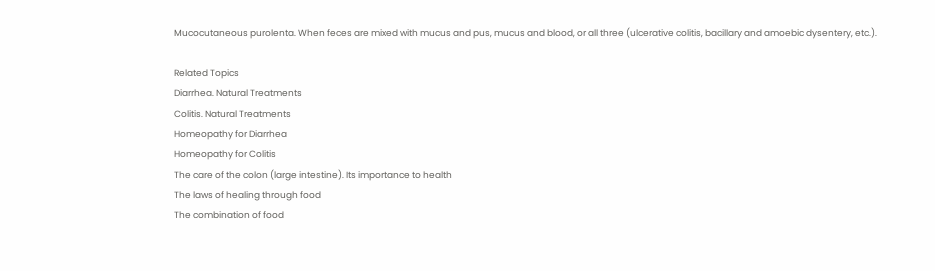Mucocutaneous purolenta. When feces are mixed with mucus and pus, mucus and blood, or all three (ulcerative colitis, bacillary and amoebic dysentery, etc.).

Related Topics
Diarrhea. Natural Treatments
Colitis. Natural Treatments
Homeopathy for Diarrhea
Homeopathy for Colitis
The care of the colon (large intestine). Its importance to health
The laws of healing through food
The combination of food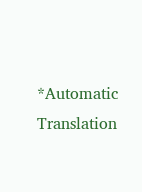*Automatic Translation